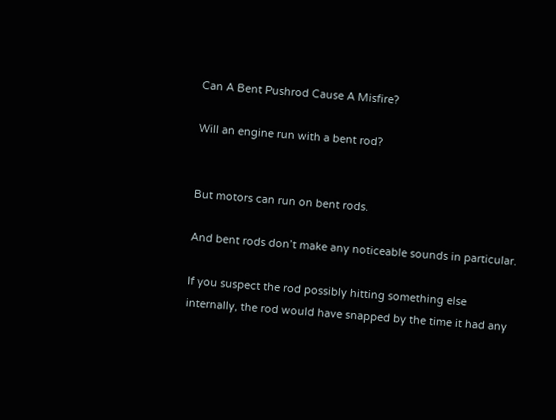Can A Bent Pushrod Cause A Misfire?

Will an engine run with a bent rod?


But motors can run on bent rods.

And bent rods don’t make any noticeable sounds in particular.

If you suspect the rod possibly hitting something else internally, the rod would have snapped by the time it had any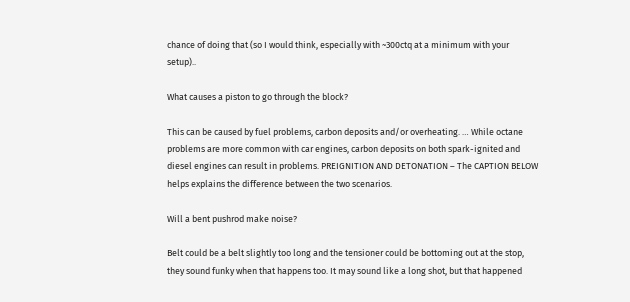chance of doing that (so I would think, especially with ~300ctq at a minimum with your setup)..

What causes a piston to go through the block?

This can be caused by fuel problems, carbon deposits and/or overheating. … While octane problems are more common with car engines, carbon deposits on both spark-ignited and diesel engines can result in problems. PREIGNITION AND DETONATION – The CAPTION BELOW helps explains the difference between the two scenarios.

Will a bent pushrod make noise?

Belt could be a belt slightly too long and the tensioner could be bottoming out at the stop, they sound funky when that happens too. It may sound like a long shot, but that happened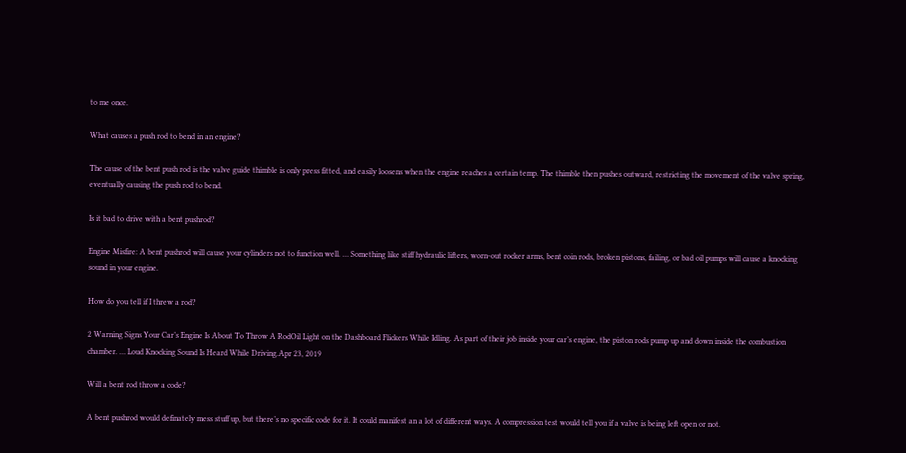to me once.

What causes a push rod to bend in an engine?

The cause of the bent push rod is the valve guide thimble is only press fitted, and easily loosens when the engine reaches a certain temp. The thimble then pushes outward, restricting the movement of the valve spring, eventually causing the push rod to bend.

Is it bad to drive with a bent pushrod?

Engine Misfire: A bent pushrod will cause your cylinders not to function well. … Something like stiff hydraulic lifters, worn-out rocker arms, bent coin rods, broken pistons, failing, or bad oil pumps will cause a knocking sound in your engine.

How do you tell if I threw a rod?

2 Warning Signs Your Car’s Engine Is About To Throw A RodOil Light on the Dashboard Flickers While Idling. As part of their job inside your car’s engine, the piston rods pump up and down inside the combustion chamber. … Loud Knocking Sound Is Heard While Driving.Apr 23, 2019

Will a bent rod throw a code?

A bent pushrod would definately mess stuff up, but there’s no specific code for it. It could manifest an a lot of different ways. A compression test would tell you if a valve is being left open or not.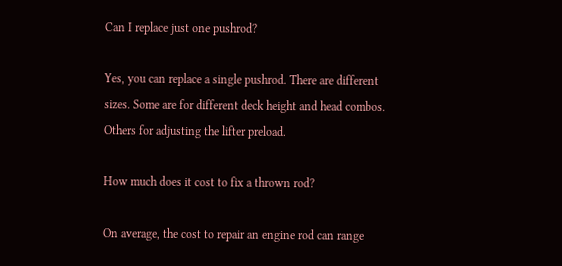Can I replace just one pushrod?

Yes, you can replace a single pushrod. There are different sizes. Some are for different deck height and head combos. Others for adjusting the lifter preload.

How much does it cost to fix a thrown rod?

On average, the cost to repair an engine rod can range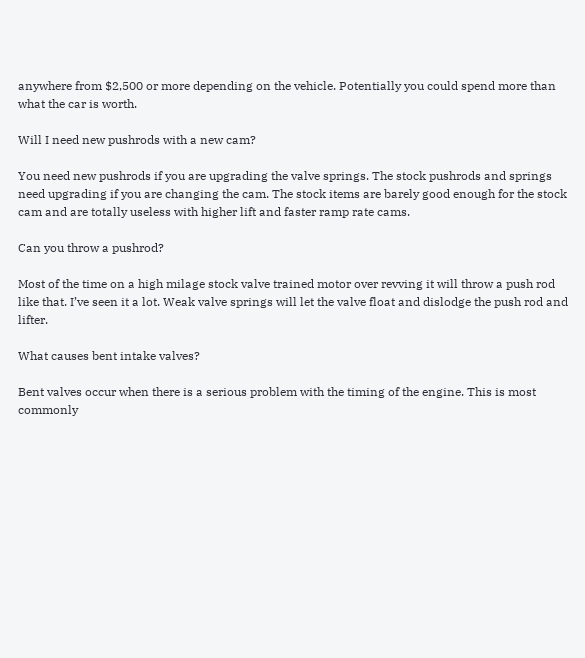anywhere from $2,500 or more depending on the vehicle. Potentially you could spend more than what the car is worth.

Will I need new pushrods with a new cam?

You need new pushrods if you are upgrading the valve springs. The stock pushrods and springs need upgrading if you are changing the cam. The stock items are barely good enough for the stock cam and are totally useless with higher lift and faster ramp rate cams.

Can you throw a pushrod?

Most of the time on a high milage stock valve trained motor over revving it will throw a push rod like that. I’ve seen it a lot. Weak valve springs will let the valve float and dislodge the push rod and lifter.

What causes bent intake valves?

Bent valves occur when there is a serious problem with the timing of the engine. This is most commonly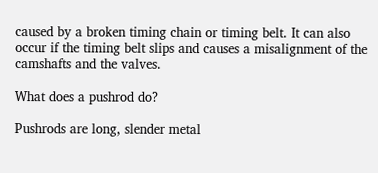caused by a broken timing chain or timing belt. It can also occur if the timing belt slips and causes a misalignment of the camshafts and the valves.

What does a pushrod do?

Pushrods are long, slender metal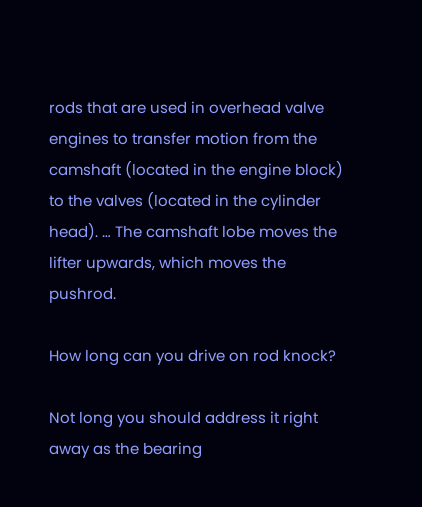rods that are used in overhead valve engines to transfer motion from the camshaft (located in the engine block) to the valves (located in the cylinder head). … The camshaft lobe moves the lifter upwards, which moves the pushrod.

How long can you drive on rod knock?

Not long you should address it right away as the bearing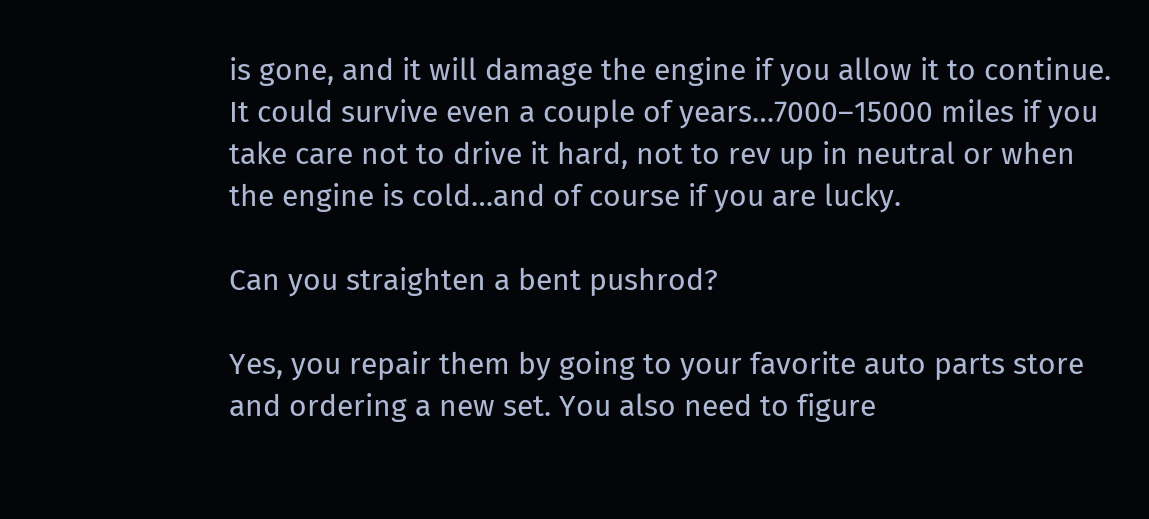is gone, and it will damage the engine if you allow it to continue. It could survive even a couple of years…7000–15000 miles if you take care not to drive it hard, not to rev up in neutral or when the engine is cold…and of course if you are lucky.

Can you straighten a bent pushrod?

Yes, you repair them by going to your favorite auto parts store and ordering a new set. You also need to figure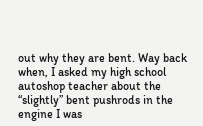out why they are bent. Way back when, I asked my high school autoshop teacher about the “slightly” bent pushrods in the engine I was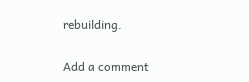rebuilding.

Add a comment